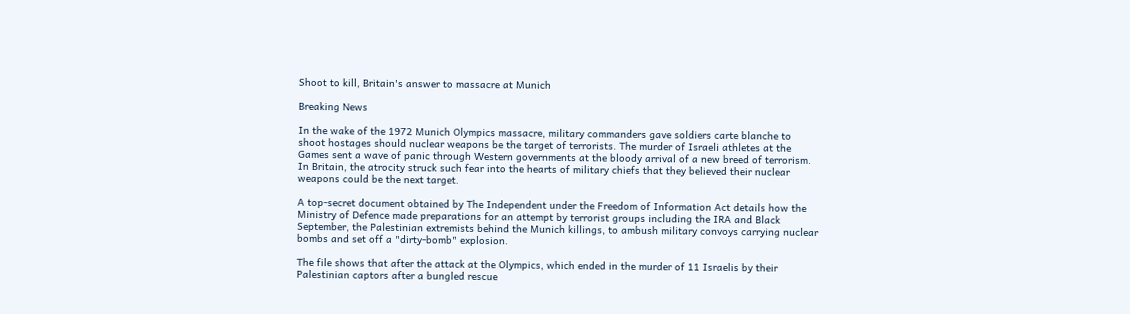Shoot to kill, Britain's answer to massacre at Munich

Breaking News

In the wake of the 1972 Munich Olympics massacre, military commanders gave soldiers carte blanche to shoot hostages should nuclear weapons be the target of terrorists. The murder of Israeli athletes at the Games sent a wave of panic through Western governments at the bloody arrival of a new breed of terrorism. In Britain, the atrocity struck such fear into the hearts of military chiefs that they believed their nuclear weapons could be the next target.

A top-secret document obtained by The Independent under the Freedom of Information Act details how the Ministry of Defence made preparations for an attempt by terrorist groups including the IRA and Black September, the Palestinian extremists behind the Munich killings, to ambush military convoys carrying nuclear bombs and set off a "dirty-bomb" explosion.

The file shows that after the attack at the Olympics, which ended in the murder of 11 Israelis by their Palestinian captors after a bungled rescue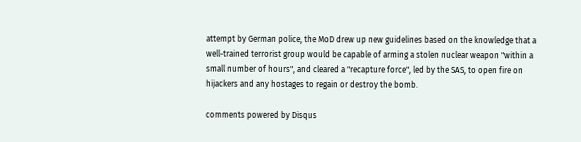attempt by German police, the MoD drew up new guidelines based on the knowledge that a well-trained terrorist group would be capable of arming a stolen nuclear weapon "within a small number of hours", and cleared a "recapture force", led by the SAS, to open fire on hijackers and any hostages to regain or destroy the bomb.

comments powered by Disqus